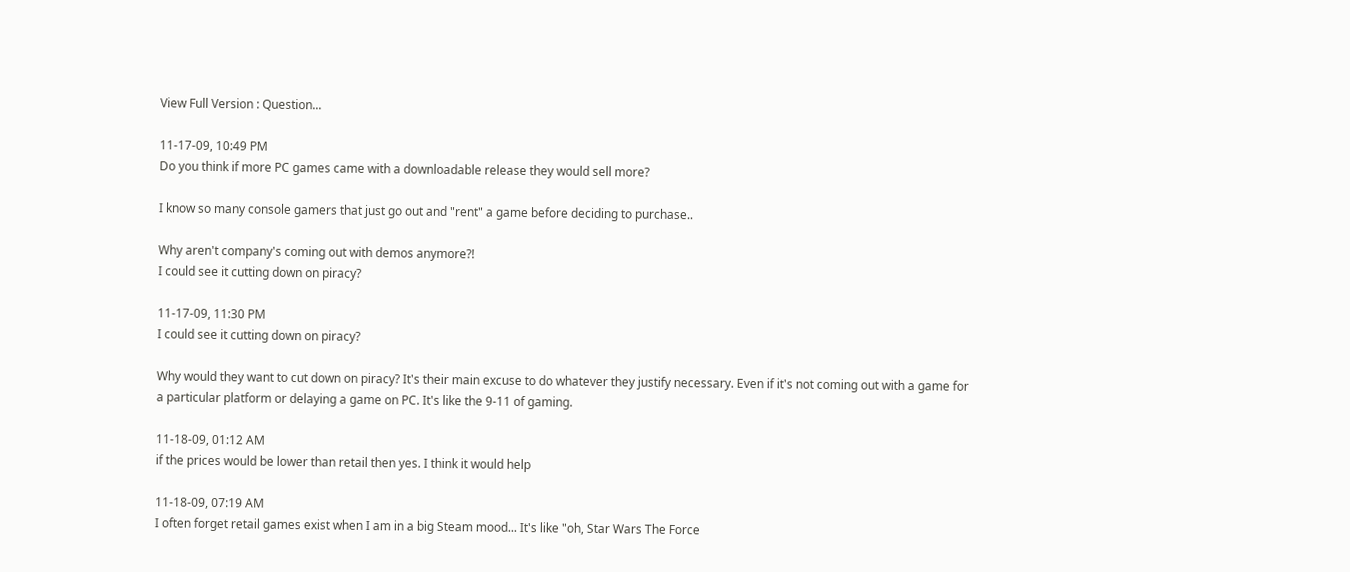View Full Version : Question...

11-17-09, 10:49 PM
Do you think if more PC games came with a downloadable release they would sell more?

I know so many console gamers that just go out and "rent" a game before deciding to purchase..

Why aren't company's coming out with demos anymore?!
I could see it cutting down on piracy?

11-17-09, 11:30 PM
I could see it cutting down on piracy?

Why would they want to cut down on piracy? It's their main excuse to do whatever they justify necessary. Even if it's not coming out with a game for a particular platform or delaying a game on PC. It's like the 9-11 of gaming.

11-18-09, 01:12 AM
if the prices would be lower than retail then yes. I think it would help

11-18-09, 07:19 AM
I often forget retail games exist when I am in a big Steam mood... It's like "oh, Star Wars The Force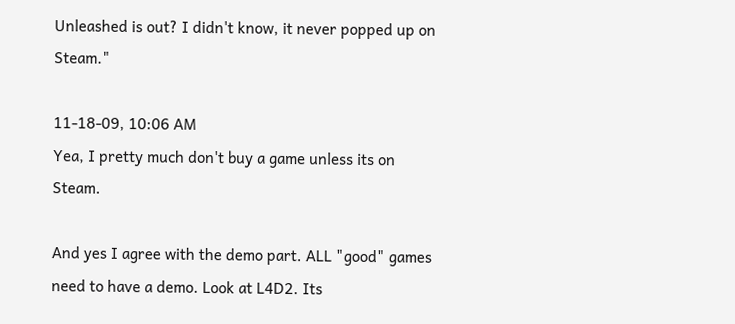Unleashed is out? I didn't know, it never popped up on Steam."

11-18-09, 10:06 AM
Yea, I pretty much don't buy a game unless its on Steam.

And yes I agree with the demo part. ALL "good" games need to have a demo. Look at L4D2. Its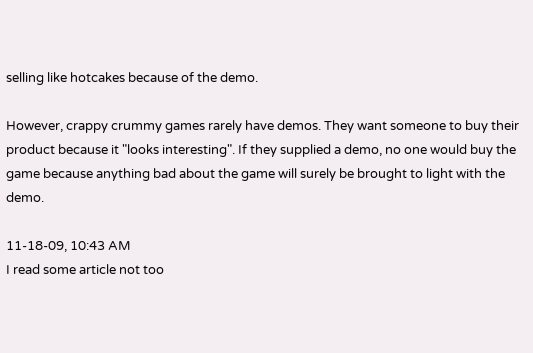selling like hotcakes because of the demo.

However, crappy crummy games rarely have demos. They want someone to buy their product because it "looks interesting". If they supplied a demo, no one would buy the game because anything bad about the game will surely be brought to light with the demo.

11-18-09, 10:43 AM
I read some article not too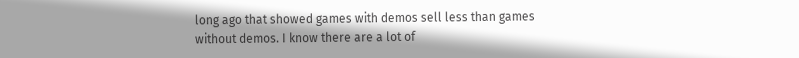long ago that showed games with demos sell less than games without demos. I know there are a lot of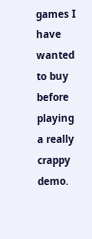games I have wanted to buy before playing a really crappy demo.